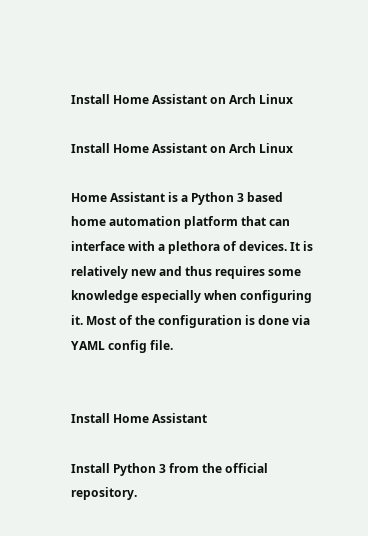Install Home Assistant on Arch Linux

Install Home Assistant on Arch Linux

Home Assistant is a Python 3 based home automation platform that can interface with a plethora of devices. It is relatively new and thus requires some knowledge especially when configuring it. Most of the configuration is done via YAML config file.


Install Home Assistant

Install Python 3 from the official repository.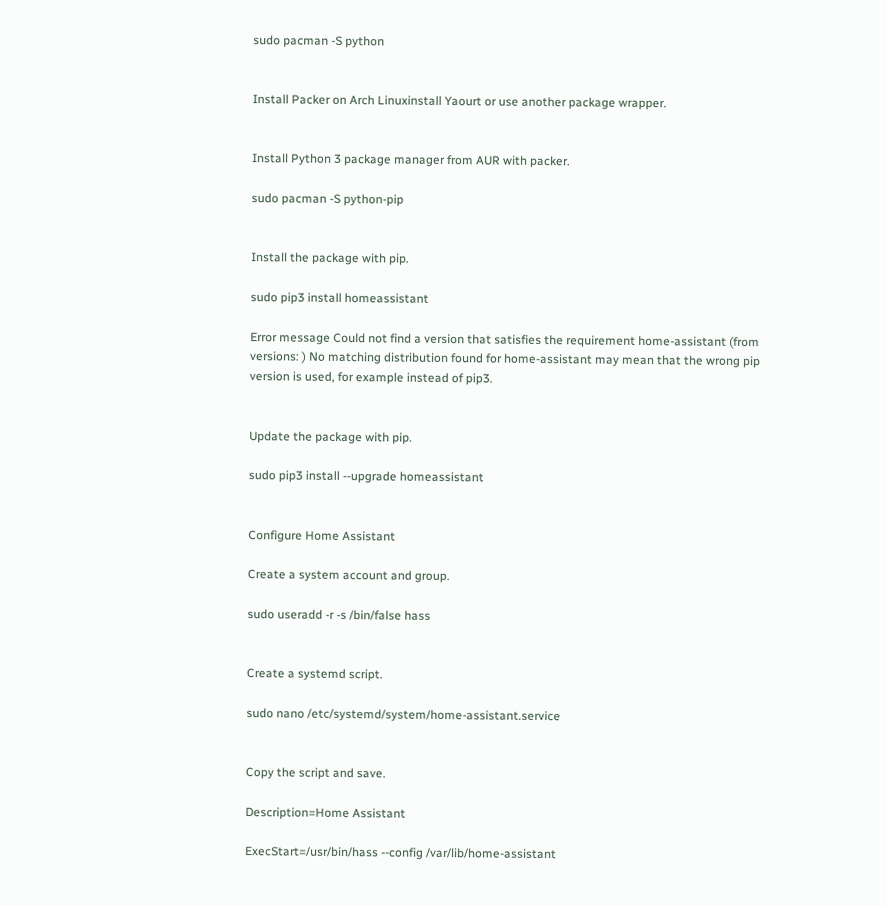sudo pacman -S python


Install Packer on Arch Linuxinstall Yaourt or use another package wrapper.


Install Python 3 package manager from AUR with packer.

sudo pacman -S python-pip


Install the package with pip.

sudo pip3 install homeassistant

Error message Could not find a version that satisfies the requirement home-assistant (from versions: ) No matching distribution found for home-assistant may mean that the wrong pip version is used, for example instead of pip3.


Update the package with pip.

sudo pip3 install --upgrade homeassistant


Configure Home Assistant

Create a system account and group.

sudo useradd -r -s /bin/false hass


Create a systemd script.

sudo nano /etc/systemd/system/home-assistant.service


Copy the script and save.

Description=Home Assistant

ExecStart=/usr/bin/hass --config /var/lib/home-assistant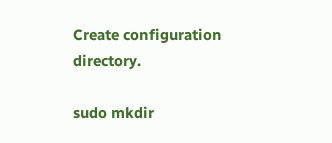Create configuration directory.

sudo mkdir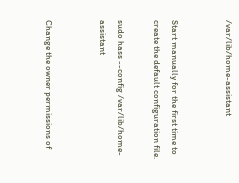/var/lib/home-assistant


Start manually for the first time to create the default configuration file.

sudo hass --config /var/lib/home-assistant


Change the owner permissions of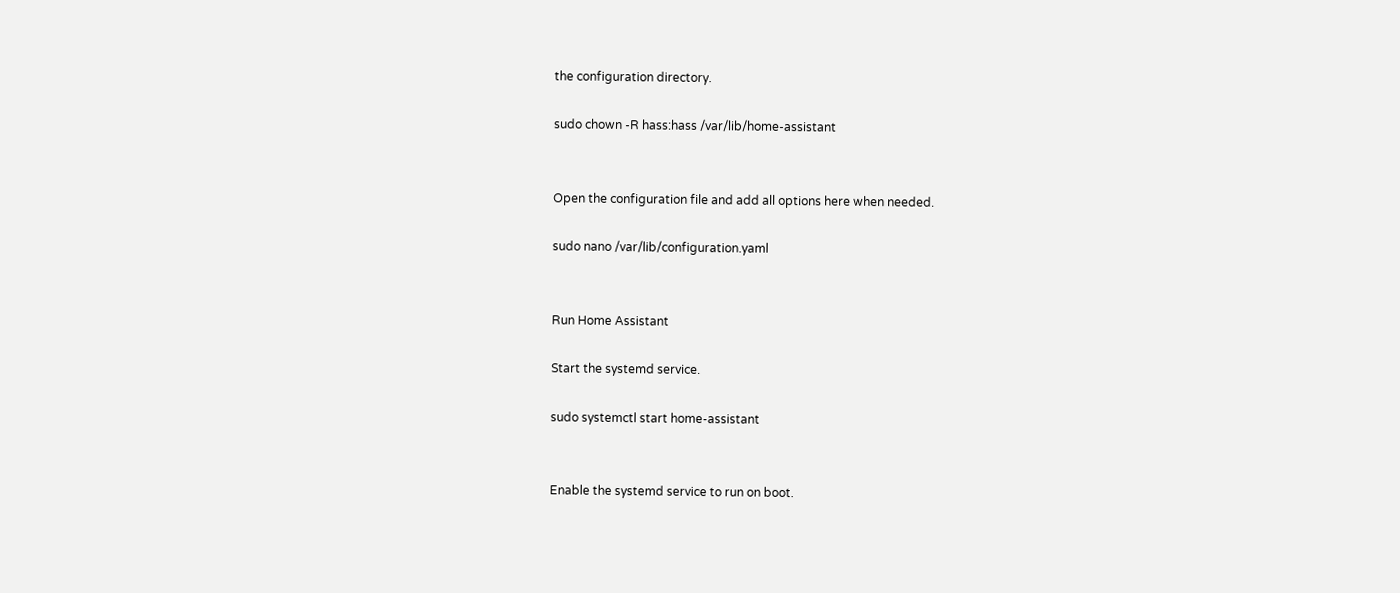the configuration directory.

sudo chown -R hass:hass /var/lib/home-assistant


Open the configuration file and add all options here when needed.

sudo nano /var/lib/configuration.yaml


Run Home Assistant

Start the systemd service.

sudo systemctl start home-assistant


Enable the systemd service to run on boot.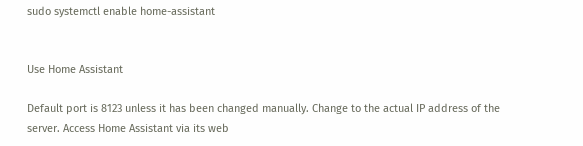sudo systemctl enable home-assistant


Use Home Assistant

Default port is 8123 unless it has been changed manually. Change to the actual IP address of the server. Access Home Assistant via its web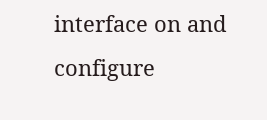interface on and configure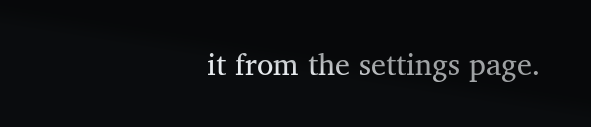it from the settings page.